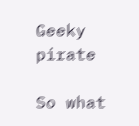Geeky pirate

So what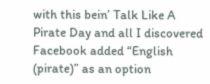with this bein’ Talk Like A Pirate Day and all I discovered Facebook added “English (pirate)” as an option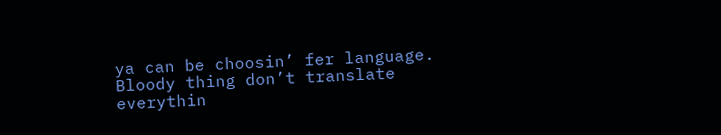ya can be choosin’ fer language. Bloody thing don’t translate everythin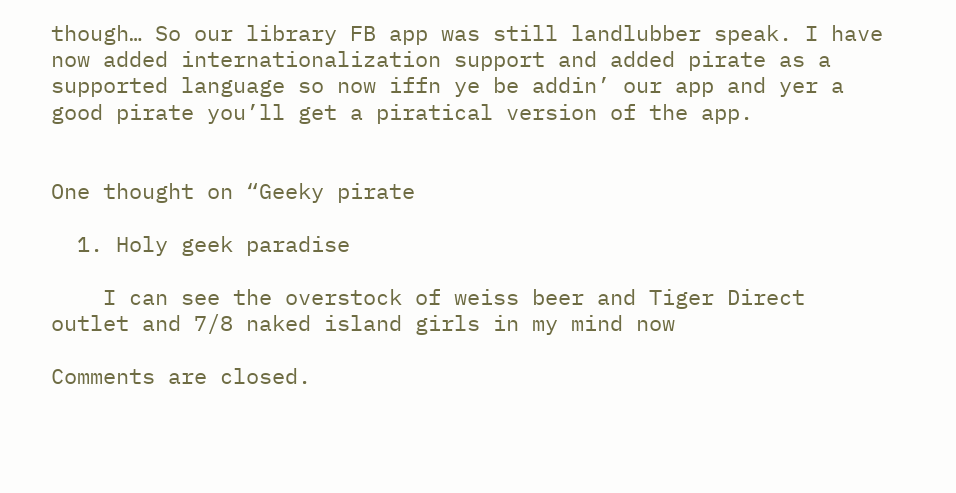though… So our library FB app was still landlubber speak. I have now added internationalization support and added pirate as a supported language so now iffn ye be addin’ our app and yer a good pirate you’ll get a piratical version of the app.


One thought on “Geeky pirate

  1. Holy geek paradise

    I can see the overstock of weiss beer and Tiger Direct outlet and 7/8 naked island girls in my mind now

Comments are closed.